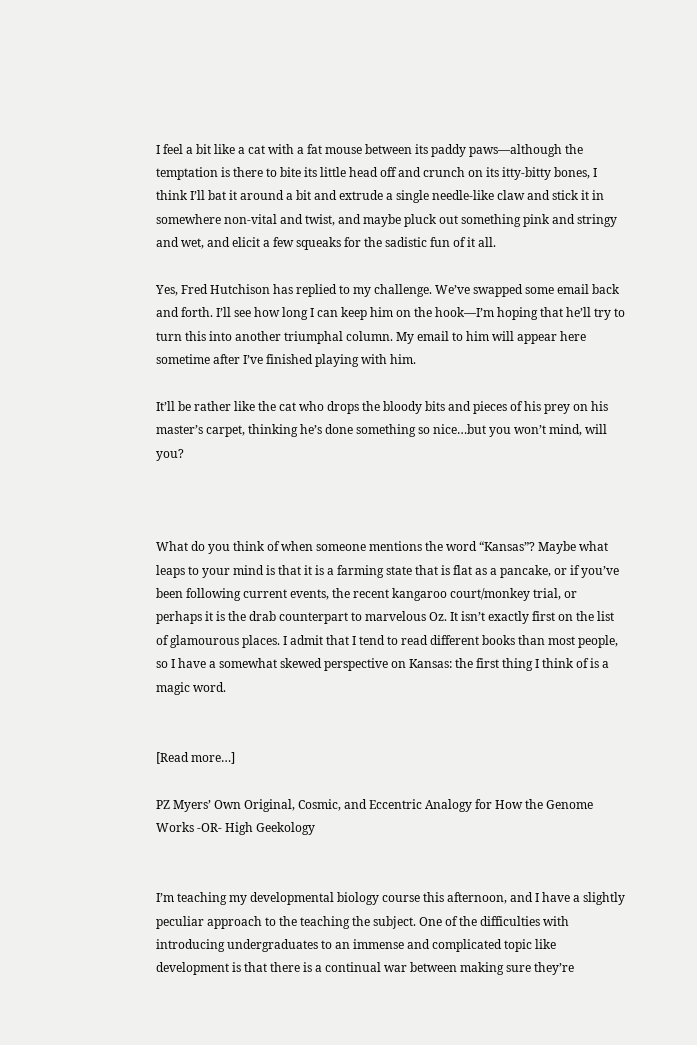I feel a bit like a cat with a fat mouse between its paddy paws—although the temptation is there to bite its little head off and crunch on its itty-bitty bones, I think I’ll bat it around a bit and extrude a single needle-like claw and stick it in somewhere non-vital and twist, and maybe pluck out something pink and stringy and wet, and elicit a few squeaks for the sadistic fun of it all.

Yes, Fred Hutchison has replied to my challenge. We’ve swapped some email back and forth. I’ll see how long I can keep him on the hook—I’m hoping that he’ll try to turn this into another triumphal column. My email to him will appear here sometime after I’ve finished playing with him.

It’ll be rather like the cat who drops the bloody bits and pieces of his prey on his master’s carpet, thinking he’s done something so nice…but you won’t mind, will you?



What do you think of when someone mentions the word “Kansas”? Maybe what leaps to your mind is that it is a farming state that is flat as a pancake, or if you’ve been following current events, the recent kangaroo court/monkey trial, or perhaps it is the drab counterpart to marvelous Oz. It isn’t exactly first on the list of glamourous places. I admit that I tend to read different books than most people, so I have a somewhat skewed perspective on Kansas: the first thing I think of is a magic word.


[Read more…]

PZ Myers’ Own Original, Cosmic, and Eccentric Analogy for How the Genome Works -OR- High Geekology


I’m teaching my developmental biology course this afternoon, and I have a slightly peculiar approach to the teaching the subject. One of the difficulties with introducing undergraduates to an immense and complicated topic like development is that there is a continual war between making sure they’re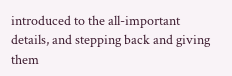introduced to the all-important details, and stepping back and giving them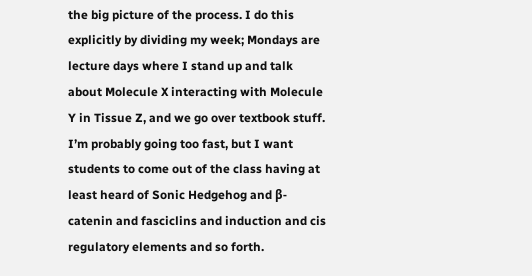the big picture of the process. I do this explicitly by dividing my week; Mondays are lecture days where I stand up and talk about Molecule X interacting with Molecule Y in Tissue Z, and we go over textbook stuff. I’m probably going too fast, but I want students to come out of the class having at least heard of Sonic Hedgehog and β-catenin and fasciclins and induction and cis regulatory elements and so forth.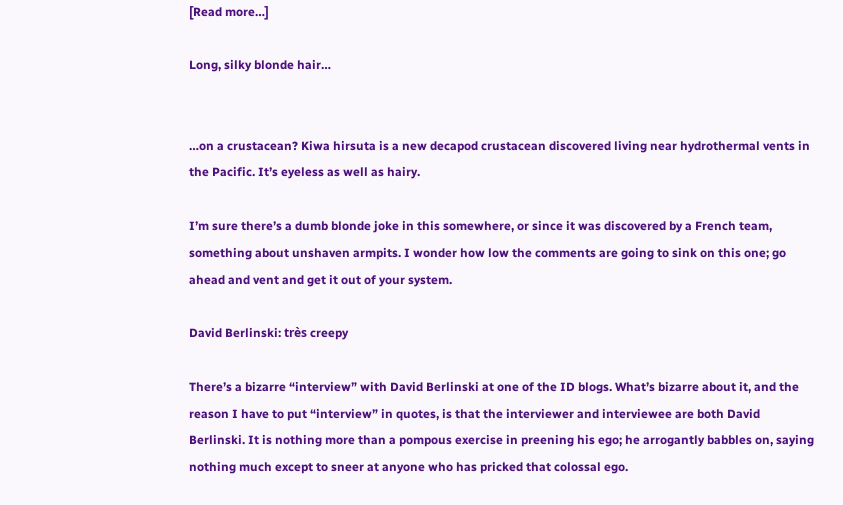[Read more…]

Long, silky blonde hair…


…on a crustacean? Kiwa hirsuta is a new decapod crustacean discovered living near hydrothermal vents in the Pacific. It’s eyeless as well as hairy.

I’m sure there’s a dumb blonde joke in this somewhere, or since it was discovered by a French team, something about unshaven armpits. I wonder how low the comments are going to sink on this one; go ahead and vent and get it out of your system.

David Berlinski: très creepy

There’s a bizarre “interview” with David Berlinski at one of the ID blogs. What’s bizarre about it, and the reason I have to put “interview” in quotes, is that the interviewer and interviewee are both David Berlinski. It is nothing more than a pompous exercise in preening his ego; he arrogantly babbles on, saying nothing much except to sneer at anyone who has pricked that colossal ego.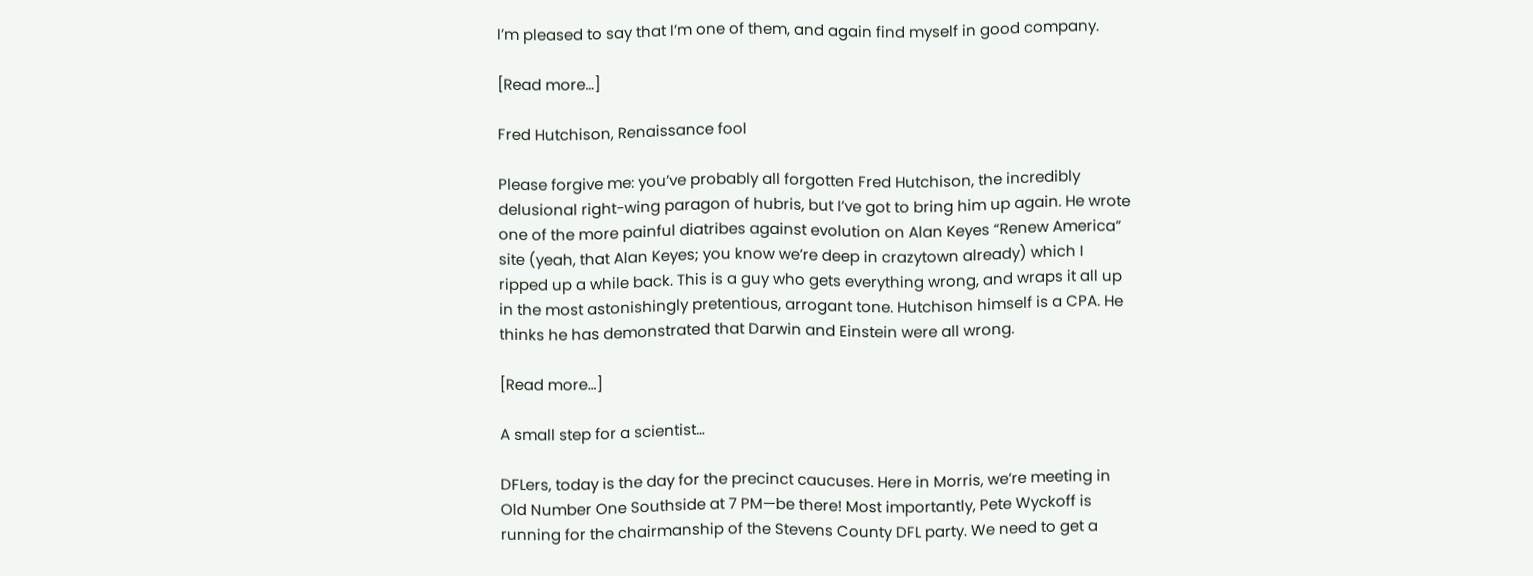I’m pleased to say that I’m one of them, and again find myself in good company.

[Read more…]

Fred Hutchison, Renaissance fool

Please forgive me: you’ve probably all forgotten Fred Hutchison, the incredibly delusional right-wing paragon of hubris, but I’ve got to bring him up again. He wrote one of the more painful diatribes against evolution on Alan Keyes “Renew America” site (yeah, that Alan Keyes; you know we’re deep in crazytown already) which I ripped up a while back. This is a guy who gets everything wrong, and wraps it all up in the most astonishingly pretentious, arrogant tone. Hutchison himself is a CPA. He thinks he has demonstrated that Darwin and Einstein were all wrong.

[Read more…]

A small step for a scientist…

DFLers, today is the day for the precinct caucuses. Here in Morris, we’re meeting in Old Number One Southside at 7 PM—be there! Most importantly, Pete Wyckoff is running for the chairmanship of the Stevens County DFL party. We need to get a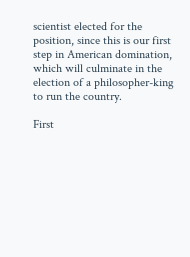scientist elected for the position, since this is our first step in American domination, which will culminate in the election of a philosopher-king to run the country.

First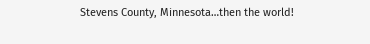Stevens County, Minnesota…then the world!